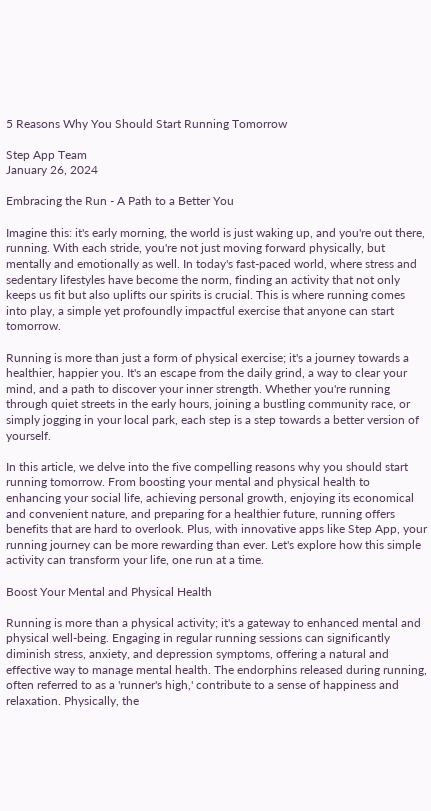5 Reasons Why You Should Start Running Tomorrow

Step App Team
January 26, 2024

Embracing the Run - A Path to a Better You

Imagine this: it's early morning, the world is just waking up, and you're out there, running. With each stride, you're not just moving forward physically, but mentally and emotionally as well. In today's fast-paced world, where stress and sedentary lifestyles have become the norm, finding an activity that not only keeps us fit but also uplifts our spirits is crucial. This is where running comes into play, a simple yet profoundly impactful exercise that anyone can start tomorrow.

Running is more than just a form of physical exercise; it's a journey towards a healthier, happier you. It's an escape from the daily grind, a way to clear your mind, and a path to discover your inner strength. Whether you're running through quiet streets in the early hours, joining a bustling community race, or simply jogging in your local park, each step is a step towards a better version of yourself.

In this article, we delve into the five compelling reasons why you should start running tomorrow. From boosting your mental and physical health to enhancing your social life, achieving personal growth, enjoying its economical and convenient nature, and preparing for a healthier future, running offers benefits that are hard to overlook. Plus, with innovative apps like Step App, your running journey can be more rewarding than ever. Let's explore how this simple activity can transform your life, one run at a time.

Boost Your Mental and Physical Health

Running is more than a physical activity; it's a gateway to enhanced mental and physical well-being. Engaging in regular running sessions can significantly diminish stress, anxiety, and depression symptoms, offering a natural and effective way to manage mental health. The endorphins released during running, often referred to as a 'runner's high,' contribute to a sense of happiness and relaxation. Physically, the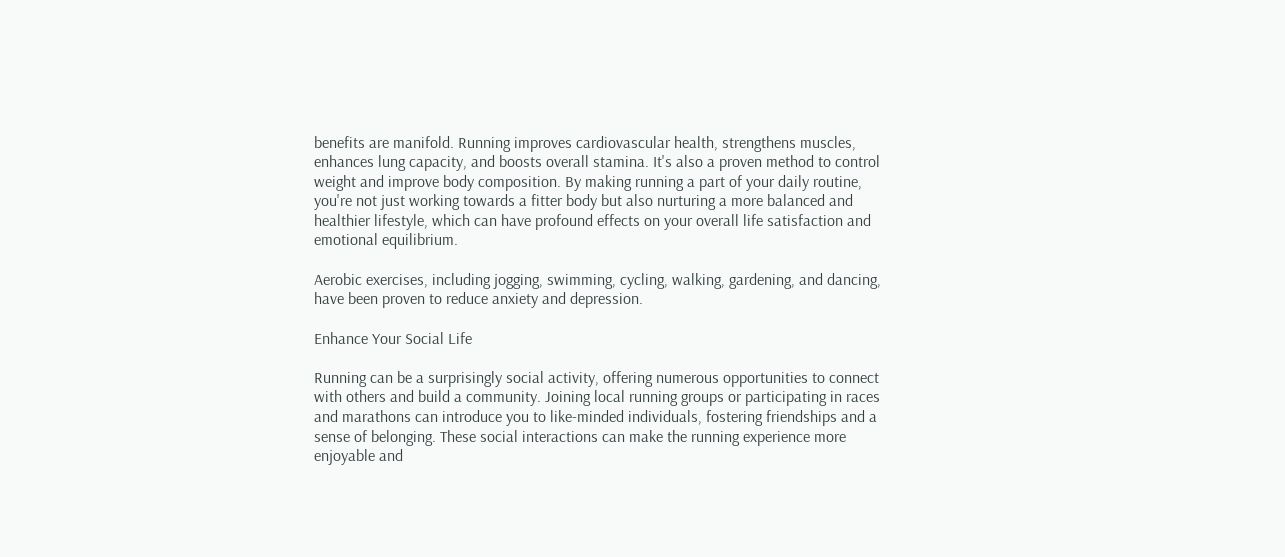benefits are manifold. Running improves cardiovascular health, strengthens muscles, enhances lung capacity, and boosts overall stamina. It's also a proven method to control weight and improve body composition. By making running a part of your daily routine, you're not just working towards a fitter body but also nurturing a more balanced and healthier lifestyle, which can have profound effects on your overall life satisfaction and emotional equilibrium.

Aerobic exercises, including jogging, swimming, cycling, walking, gardening, and dancing, have been proven to reduce anxiety and depression.

Enhance Your Social Life

Running can be a surprisingly social activity, offering numerous opportunities to connect with others and build a community. Joining local running groups or participating in races and marathons can introduce you to like-minded individuals, fostering friendships and a sense of belonging. These social interactions can make the running experience more enjoyable and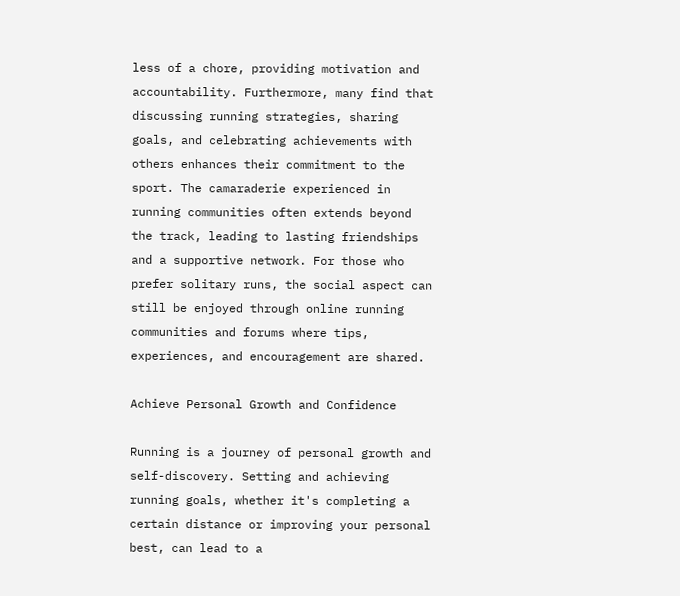less of a chore, providing motivation and accountability. Furthermore, many find that discussing running strategies, sharing goals, and celebrating achievements with others enhances their commitment to the sport. The camaraderie experienced in running communities often extends beyond the track, leading to lasting friendships and a supportive network. For those who prefer solitary runs, the social aspect can still be enjoyed through online running communities and forums where tips, experiences, and encouragement are shared.

Achieve Personal Growth and Confidence

Running is a journey of personal growth and self-discovery. Setting and achieving running goals, whether it's completing a certain distance or improving your personal best, can lead to a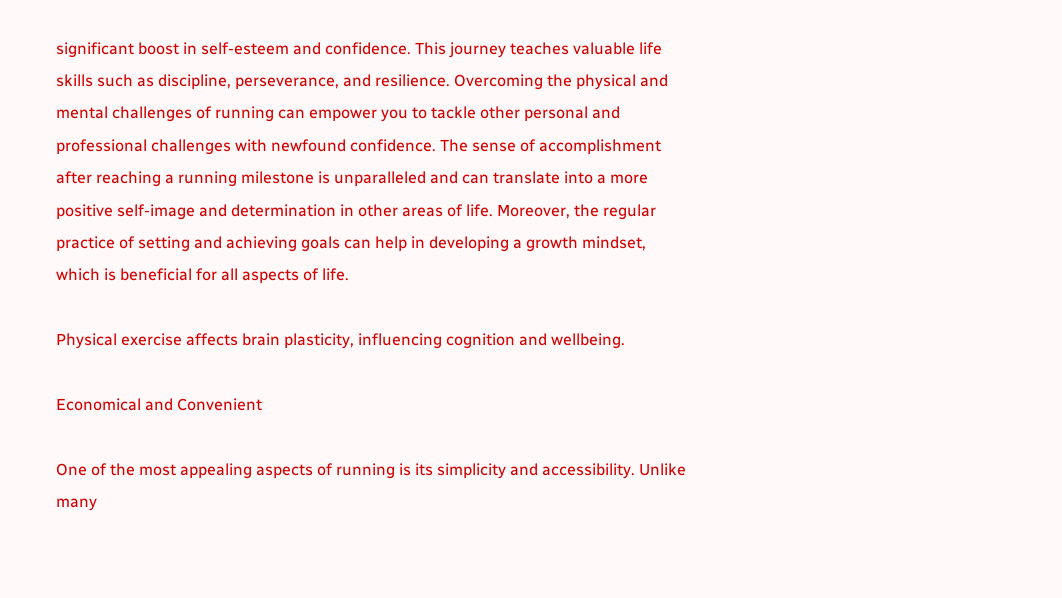significant boost in self-esteem and confidence. This journey teaches valuable life skills such as discipline, perseverance, and resilience. Overcoming the physical and mental challenges of running can empower you to tackle other personal and professional challenges with newfound confidence. The sense of accomplishment after reaching a running milestone is unparalleled and can translate into a more positive self-image and determination in other areas of life. Moreover, the regular practice of setting and achieving goals can help in developing a growth mindset, which is beneficial for all aspects of life.

Physical exercise affects brain plasticity, influencing cognition and wellbeing.

Economical and Convenient

One of the most appealing aspects of running is its simplicity and accessibility. Unlike many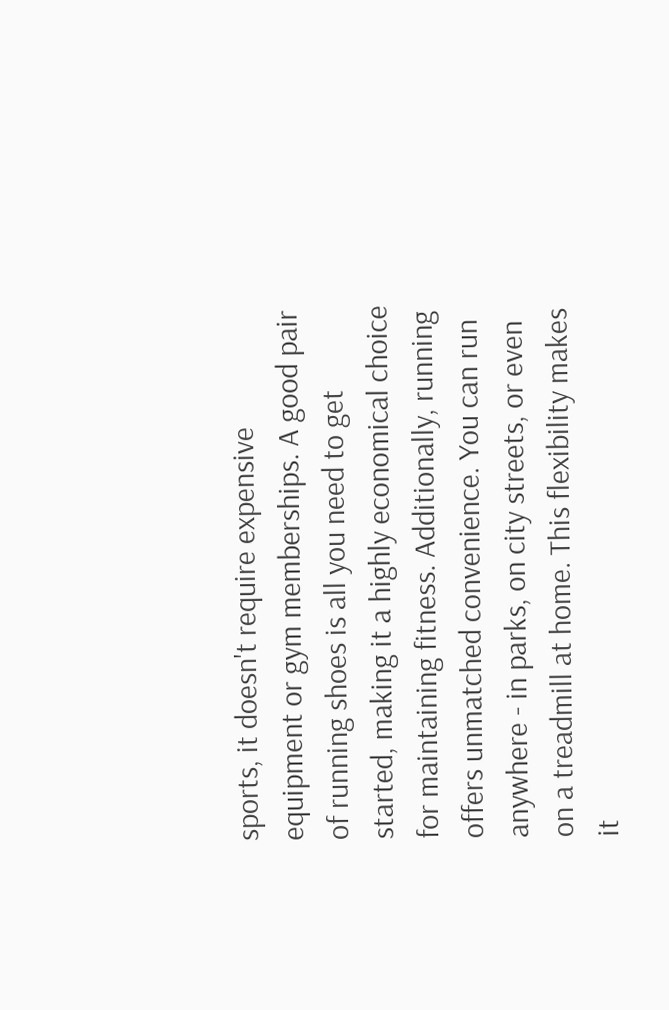sports, it doesn't require expensive equipment or gym memberships. A good pair of running shoes is all you need to get started, making it a highly economical choice for maintaining fitness. Additionally, running offers unmatched convenience. You can run anywhere - in parks, on city streets, or even on a treadmill at home. This flexibility makes it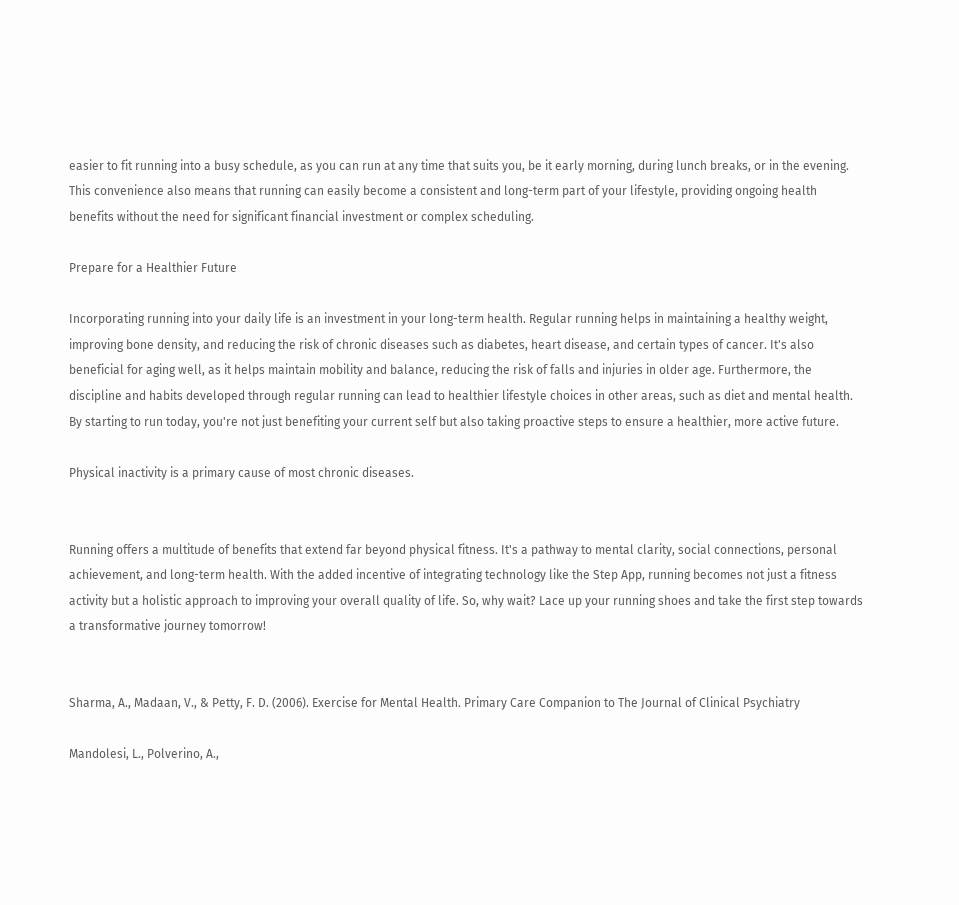easier to fit running into a busy schedule, as you can run at any time that suits you, be it early morning, during lunch breaks, or in the evening. This convenience also means that running can easily become a consistent and long-term part of your lifestyle, providing ongoing health benefits without the need for significant financial investment or complex scheduling.

Prepare for a Healthier Future

Incorporating running into your daily life is an investment in your long-term health. Regular running helps in maintaining a healthy weight, improving bone density, and reducing the risk of chronic diseases such as diabetes, heart disease, and certain types of cancer. It's also beneficial for aging well, as it helps maintain mobility and balance, reducing the risk of falls and injuries in older age. Furthermore, the discipline and habits developed through regular running can lead to healthier lifestyle choices in other areas, such as diet and mental health. By starting to run today, you're not just benefiting your current self but also taking proactive steps to ensure a healthier, more active future.

Physical inactivity is a primary cause of most chronic diseases.


Running offers a multitude of benefits that extend far beyond physical fitness. It's a pathway to mental clarity, social connections, personal achievement, and long-term health. With the added incentive of integrating technology like the Step App, running becomes not just a fitness activity but a holistic approach to improving your overall quality of life. So, why wait? Lace up your running shoes and take the first step towards a transformative journey tomorrow!


Sharma, A., Madaan, V., & Petty, F. D. (2006). Exercise for Mental Health. Primary Care Companion to The Journal of Clinical Psychiatry

Mandolesi, L., Polverino, A.,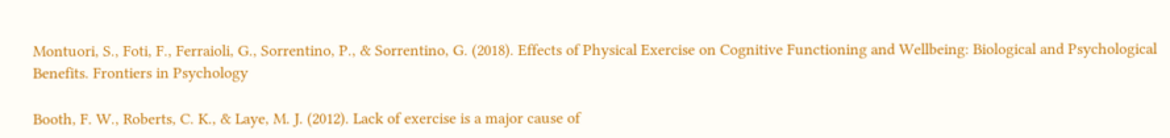Montuori, S., Foti, F., Ferraioli, G., Sorrentino, P., & Sorrentino, G. (2018). Effects of Physical Exercise on Cognitive Functioning and Wellbeing: Biological and Psychological Benefits. Frontiers in Psychology

Booth, F. W., Roberts, C. K., & Laye, M. J. (2012). Lack of exercise is a major cause of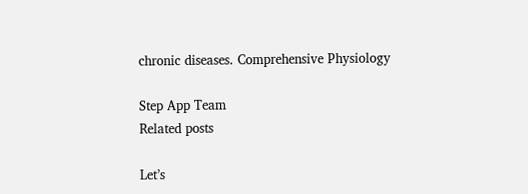chronic diseases. Comprehensive Physiology

Step App Team
Related posts

Let’s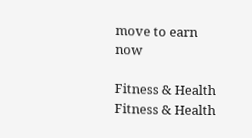move to earn now

Fitness & Health
Fitness & Health